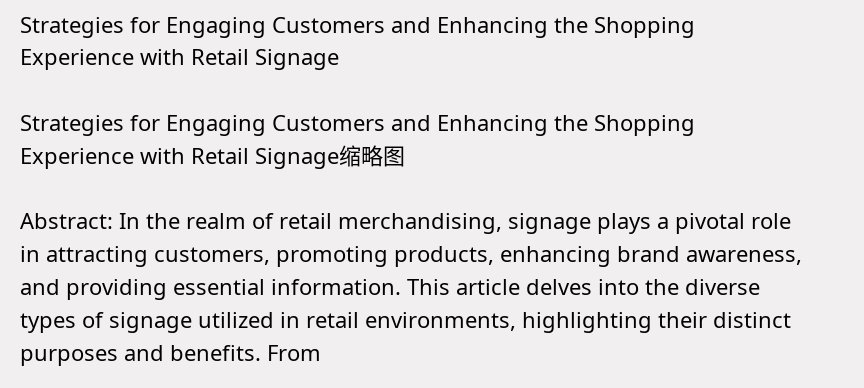Strategies for Engaging Customers and Enhancing the Shopping Experience with Retail Signage

Strategies for Engaging Customers and Enhancing the Shopping Experience with Retail Signage缩略图

Abstract: In the realm of retail merchandising, signage plays a pivotal role in attracting customers, promoting products, enhancing brand awareness, and providing essential information. This article delves into the diverse types of signage utilized in retail environments, highlighting their distinct purposes and benefits. From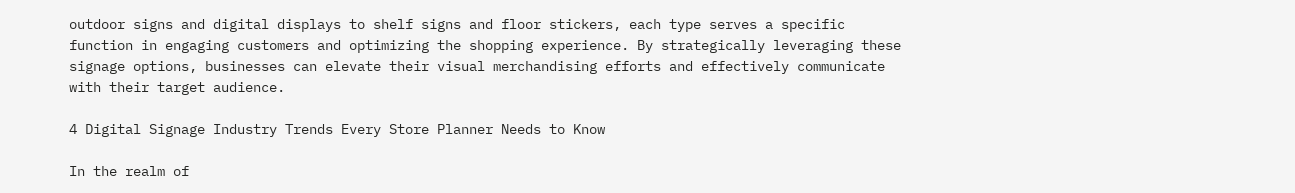outdoor signs and digital displays to shelf signs and floor stickers, each type serves a specific function in engaging customers and optimizing the shopping experience. By strategically leveraging these signage options, businesses can elevate their visual merchandising efforts and effectively communicate with their target audience.

4 Digital Signage Industry Trends Every Store Planner Needs to Know

In the realm of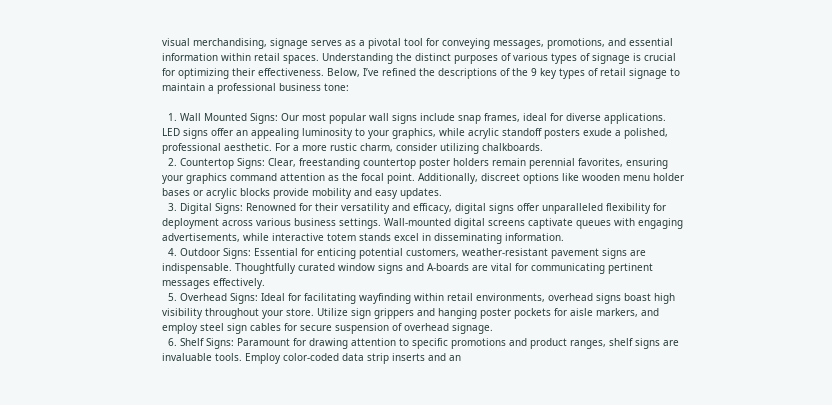visual merchandising, signage serves as a pivotal tool for conveying messages, promotions, and essential information within retail spaces. Understanding the distinct purposes of various types of signage is crucial for optimizing their effectiveness. Below, I’ve refined the descriptions of the 9 key types of retail signage to maintain a professional business tone:

  1. Wall Mounted Signs: Our most popular wall signs include snap frames, ideal for diverse applications. LED signs offer an appealing luminosity to your graphics, while acrylic standoff posters exude a polished, professional aesthetic. For a more rustic charm, consider utilizing chalkboards.
  2. Countertop Signs: Clear, freestanding countertop poster holders remain perennial favorites, ensuring your graphics command attention as the focal point. Additionally, discreet options like wooden menu holder bases or acrylic blocks provide mobility and easy updates.
  3. Digital Signs: Renowned for their versatility and efficacy, digital signs offer unparalleled flexibility for deployment across various business settings. Wall-mounted digital screens captivate queues with engaging advertisements, while interactive totem stands excel in disseminating information.
  4. Outdoor Signs: Essential for enticing potential customers, weather-resistant pavement signs are indispensable. Thoughtfully curated window signs and A-boards are vital for communicating pertinent messages effectively.
  5. Overhead Signs: Ideal for facilitating wayfinding within retail environments, overhead signs boast high visibility throughout your store. Utilize sign grippers and hanging poster pockets for aisle markers, and employ steel sign cables for secure suspension of overhead signage.
  6. Shelf Signs: Paramount for drawing attention to specific promotions and product ranges, shelf signs are invaluable tools. Employ color-coded data strip inserts and an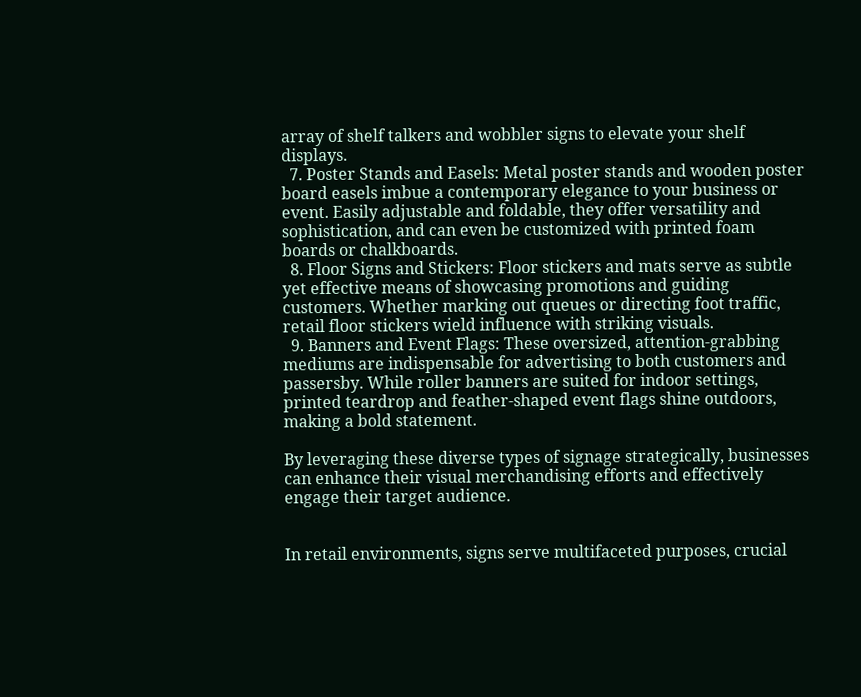array of shelf talkers and wobbler signs to elevate your shelf displays.
  7. Poster Stands and Easels: Metal poster stands and wooden poster board easels imbue a contemporary elegance to your business or event. Easily adjustable and foldable, they offer versatility and sophistication, and can even be customized with printed foam boards or chalkboards.
  8. Floor Signs and Stickers: Floor stickers and mats serve as subtle yet effective means of showcasing promotions and guiding customers. Whether marking out queues or directing foot traffic, retail floor stickers wield influence with striking visuals.
  9. Banners and Event Flags: These oversized, attention-grabbing mediums are indispensable for advertising to both customers and passersby. While roller banners are suited for indoor settings, printed teardrop and feather-shaped event flags shine outdoors, making a bold statement.

By leveraging these diverse types of signage strategically, businesses can enhance their visual merchandising efforts and effectively engage their target audience.


In retail environments, signs serve multifaceted purposes, crucial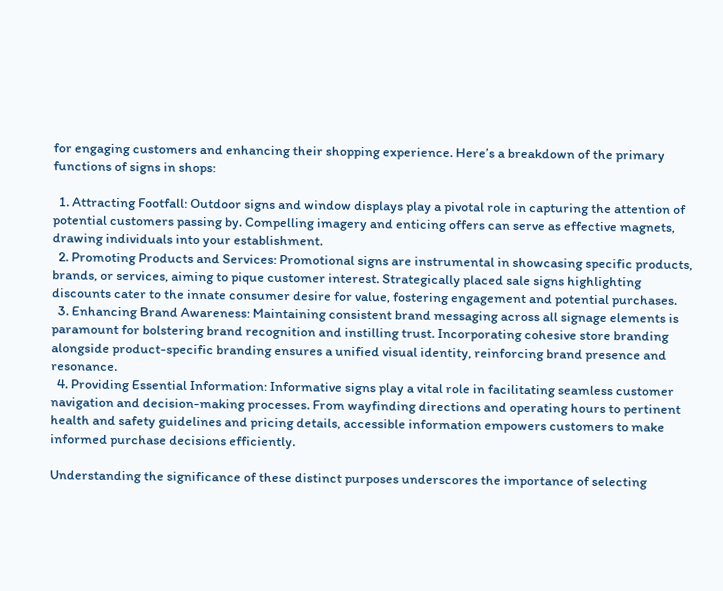for engaging customers and enhancing their shopping experience. Here’s a breakdown of the primary functions of signs in shops:

  1. Attracting Footfall: Outdoor signs and window displays play a pivotal role in capturing the attention of potential customers passing by. Compelling imagery and enticing offers can serve as effective magnets, drawing individuals into your establishment.
  2. Promoting Products and Services: Promotional signs are instrumental in showcasing specific products, brands, or services, aiming to pique customer interest. Strategically placed sale signs highlighting discounts cater to the innate consumer desire for value, fostering engagement and potential purchases.
  3. Enhancing Brand Awareness: Maintaining consistent brand messaging across all signage elements is paramount for bolstering brand recognition and instilling trust. Incorporating cohesive store branding alongside product-specific branding ensures a unified visual identity, reinforcing brand presence and resonance.
  4. Providing Essential Information: Informative signs play a vital role in facilitating seamless customer navigation and decision-making processes. From wayfinding directions and operating hours to pertinent health and safety guidelines and pricing details, accessible information empowers customers to make informed purchase decisions efficiently.

Understanding the significance of these distinct purposes underscores the importance of selecting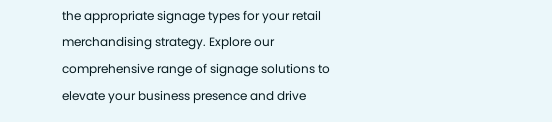the appropriate signage types for your retail merchandising strategy. Explore our comprehensive range of signage solutions to elevate your business presence and drive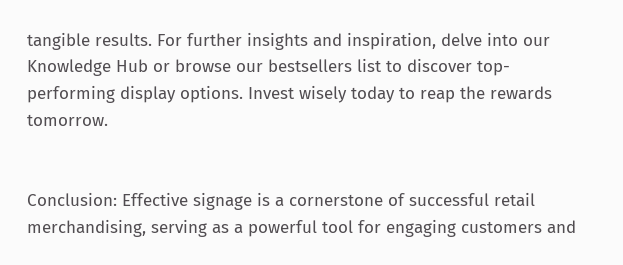tangible results. For further insights and inspiration, delve into our Knowledge Hub or browse our bestsellers list to discover top-performing display options. Invest wisely today to reap the rewards tomorrow.


Conclusion: Effective signage is a cornerstone of successful retail merchandising, serving as a powerful tool for engaging customers and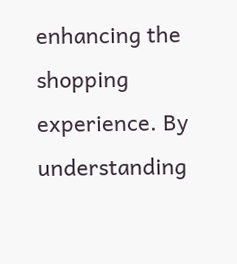enhancing the shopping experience. By understanding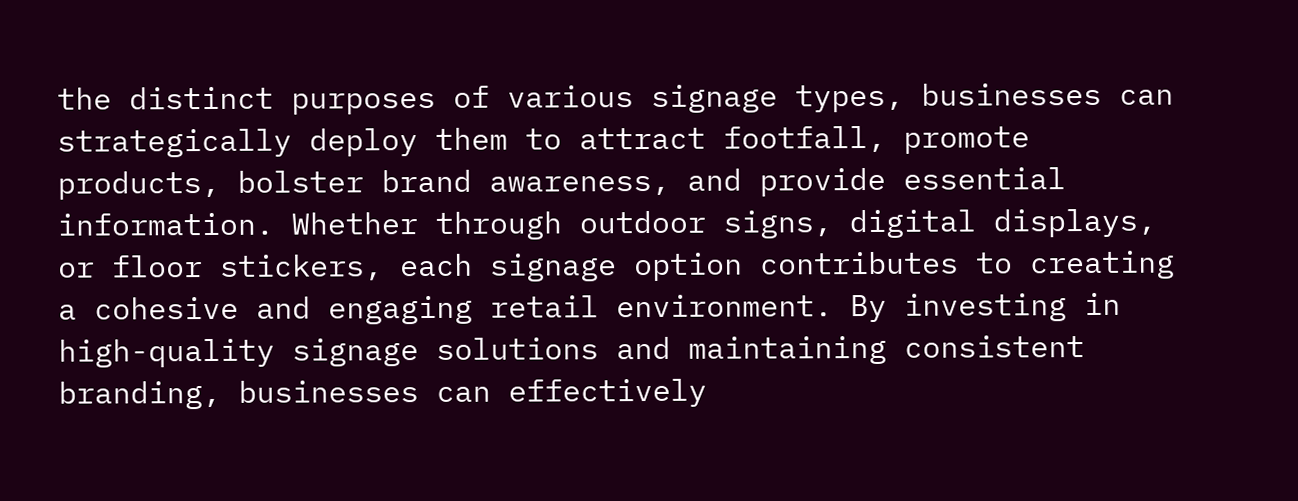the distinct purposes of various signage types, businesses can strategically deploy them to attract footfall, promote products, bolster brand awareness, and provide essential information. Whether through outdoor signs, digital displays, or floor stickers, each signage option contributes to creating a cohesive and engaging retail environment. By investing in high-quality signage solutions and maintaining consistent branding, businesses can effectively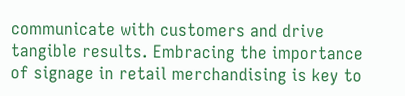communicate with customers and drive tangible results. Embracing the importance of signage in retail merchandising is key to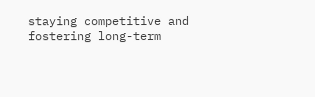staying competitive and fostering long-term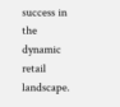success in the dynamic retail landscape.